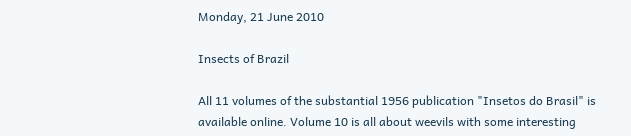Monday, 21 June 2010

Insects of Brazil

All 11 volumes of the substantial 1956 publication "Insetos do Brasil" is available online. Volume 10 is all about weevils with some interesting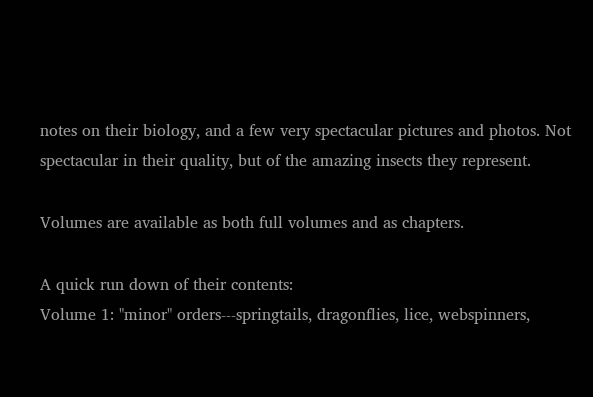notes on their biology, and a few very spectacular pictures and photos. Not spectacular in their quality, but of the amazing insects they represent.

Volumes are available as both full volumes and as chapters.

A quick run down of their contents:
Volume 1: "minor" orders---springtails, dragonflies, lice, webspinners,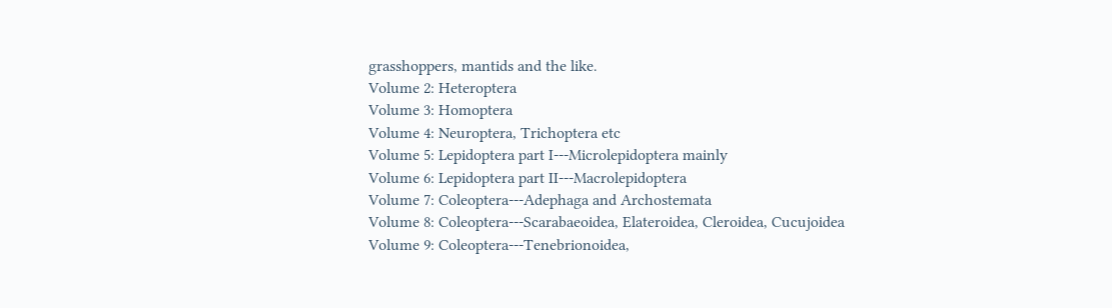grasshoppers, mantids and the like.
Volume 2: Heteroptera
Volume 3: Homoptera
Volume 4: Neuroptera, Trichoptera etc
Volume 5: Lepidoptera part I---Microlepidoptera mainly
Volume 6: Lepidoptera part II---Macrolepidoptera
Volume 7: Coleoptera---Adephaga and Archostemata
Volume 8: Coleoptera---Scarabaeoidea, Elateroidea, Cleroidea, Cucujoidea
Volume 9: Coleoptera---Tenebrionoidea,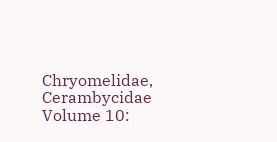Chryomelidae, Cerambycidae
Volume 10: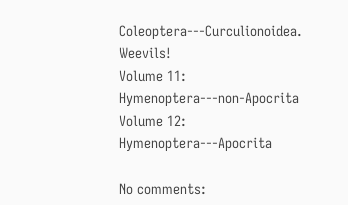Coleoptera---Curculionoidea. Weevils!
Volume 11: Hymenoptera---non-Apocrita
Volume 12: Hymenoptera---Apocrita

No comments: